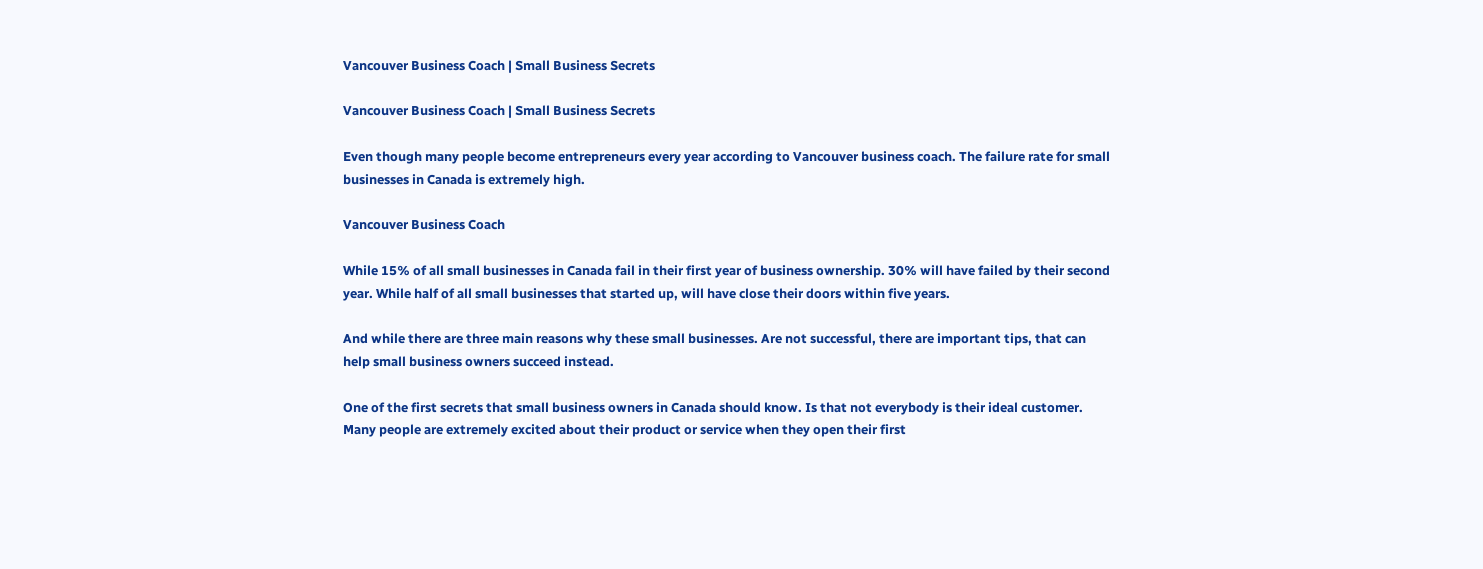Vancouver Business Coach | Small Business Secrets

Vancouver Business Coach | Small Business Secrets

Even though many people become entrepreneurs every year according to Vancouver business coach. The failure rate for small businesses in Canada is extremely high.

Vancouver Business Coach

While 15% of all small businesses in Canada fail in their first year of business ownership. 30% will have failed by their second year. While half of all small businesses that started up, will have close their doors within five years.

And while there are three main reasons why these small businesses. Are not successful, there are important tips, that can help small business owners succeed instead.

One of the first secrets that small business owners in Canada should know. Is that not everybody is their ideal customer. Many people are extremely excited about their product or service when they open their first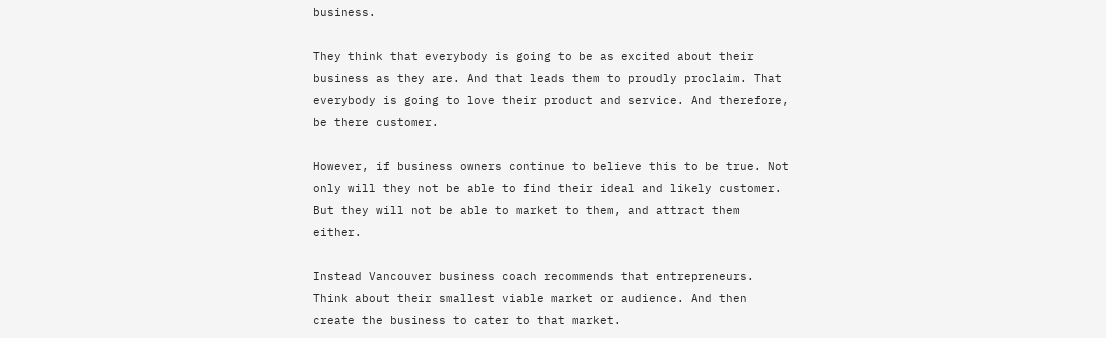business.

They think that everybody is going to be as excited about their business as they are. And that leads them to proudly proclaim. That everybody is going to love their product and service. And therefore, be there customer.

However, if business owners continue to believe this to be true. Not only will they not be able to find their ideal and likely customer. But they will not be able to market to them, and attract them either.

Instead Vancouver business coach recommends that entrepreneurs. Think about their smallest viable market or audience. And then create the business to cater to that market.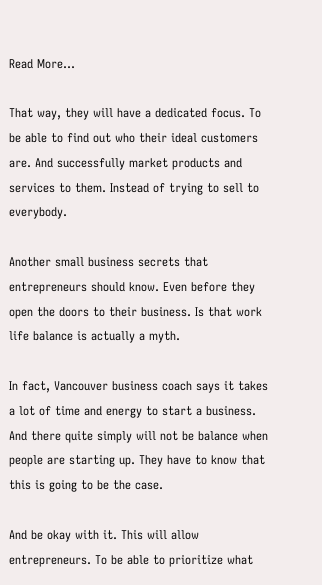Read More…

That way, they will have a dedicated focus. To be able to find out who their ideal customers are. And successfully market products and services to them. Instead of trying to sell to everybody.

Another small business secrets that entrepreneurs should know. Even before they open the doors to their business. Is that work life balance is actually a myth.

In fact, Vancouver business coach says it takes a lot of time and energy to start a business. And there quite simply will not be balance when people are starting up. They have to know that this is going to be the case.

And be okay with it. This will allow entrepreneurs. To be able to prioritize what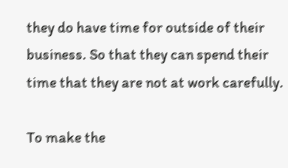they do have time for outside of their business. So that they can spend their time that they are not at work carefully.

To make the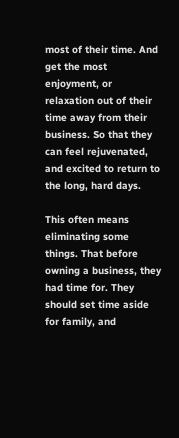most of their time. And get the most enjoyment, or relaxation out of their time away from their business. So that they can feel rejuvenated, and excited to return to the long, hard days.

This often means eliminating some things. That before owning a business, they had time for. They should set time aside for family, and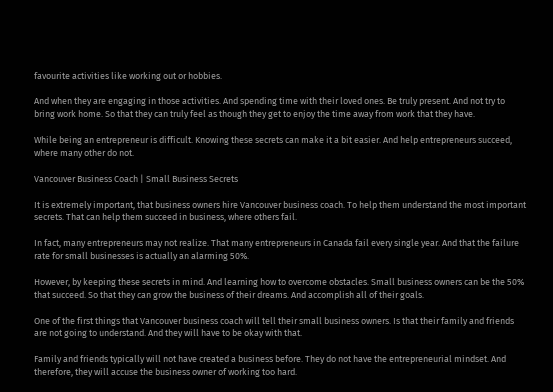favourite activities like working out or hobbies.

And when they are engaging in those activities. And spending time with their loved ones. Be truly present. And not try to bring work home. So that they can truly feel as though they get to enjoy the time away from work that they have.

While being an entrepreneur is difficult. Knowing these secrets can make it a bit easier. And help entrepreneurs succeed, where many other do not.

Vancouver Business Coach | Small Business Secrets

It is extremely important, that business owners hire Vancouver business coach. To help them understand the most important secrets. That can help them succeed in business, where others fail.

In fact, many entrepreneurs may not realize. That many entrepreneurs in Canada fail every single year. And that the failure rate for small businesses is actually an alarming 50%.

However, by keeping these secrets in mind. And learning how to overcome obstacles. Small business owners can be the 50% that succeed. So that they can grow the business of their dreams. And accomplish all of their goals.

One of the first things that Vancouver business coach will tell their small business owners. Is that their family and friends are not going to understand. And they will have to be okay with that.

Family and friends typically will not have created a business before. They do not have the entrepreneurial mindset. And therefore, they will accuse the business owner of working too hard.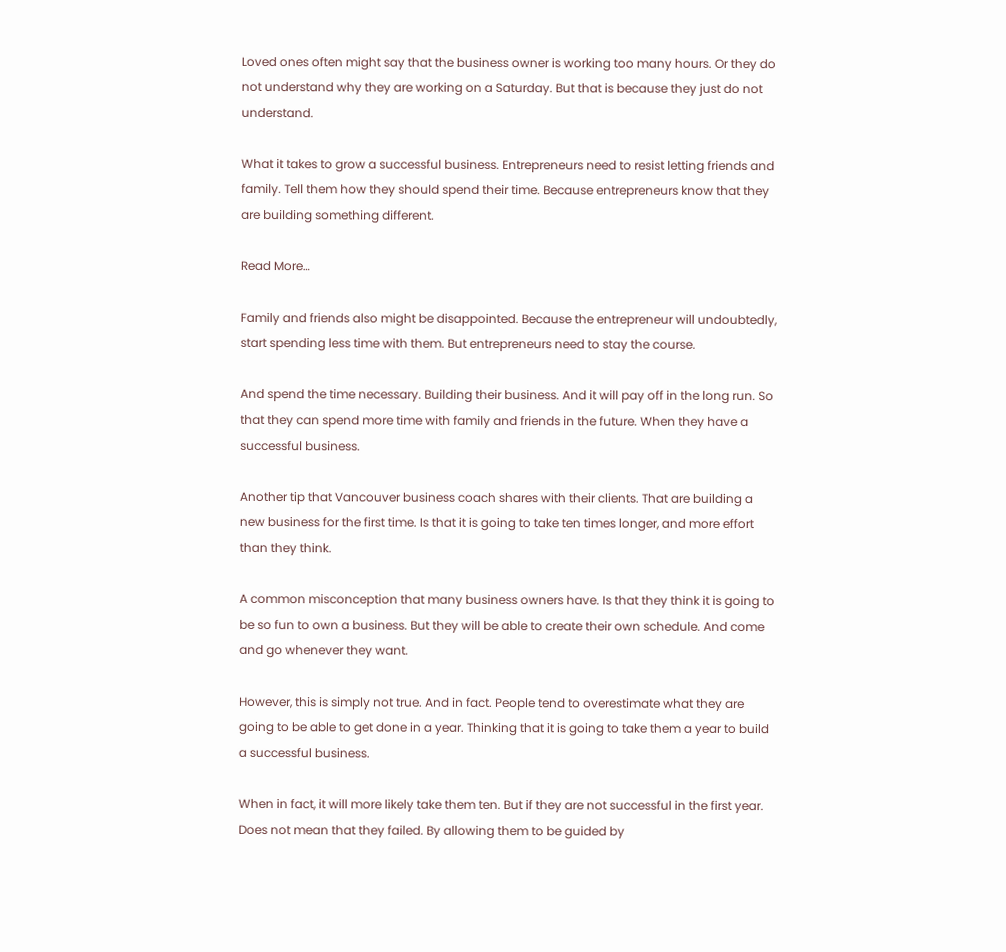Loved ones often might say that the business owner is working too many hours. Or they do not understand why they are working on a Saturday. But that is because they just do not understand.

What it takes to grow a successful business. Entrepreneurs need to resist letting friends and family. Tell them how they should spend their time. Because entrepreneurs know that they are building something different.

Read More…

Family and friends also might be disappointed. Because the entrepreneur will undoubtedly, start spending less time with them. But entrepreneurs need to stay the course.

And spend the time necessary. Building their business. And it will pay off in the long run. So that they can spend more time with family and friends in the future. When they have a successful business.

Another tip that Vancouver business coach shares with their clients. That are building a new business for the first time. Is that it is going to take ten times longer, and more effort than they think.

A common misconception that many business owners have. Is that they think it is going to be so fun to own a business. But they will be able to create their own schedule. And come and go whenever they want.

However, this is simply not true. And in fact. People tend to overestimate what they are going to be able to get done in a year. Thinking that it is going to take them a year to build a successful business.

When in fact, it will more likely take them ten. But if they are not successful in the first year. Does not mean that they failed. By allowing them to be guided by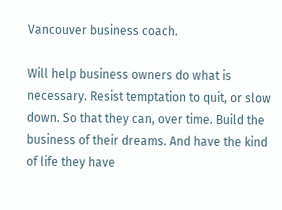Vancouver business coach.

Will help business owners do what is necessary. Resist temptation to quit, or slow down. So that they can, over time. Build the business of their dreams. And have the kind of life they have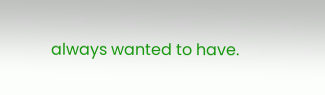always wanted to have.